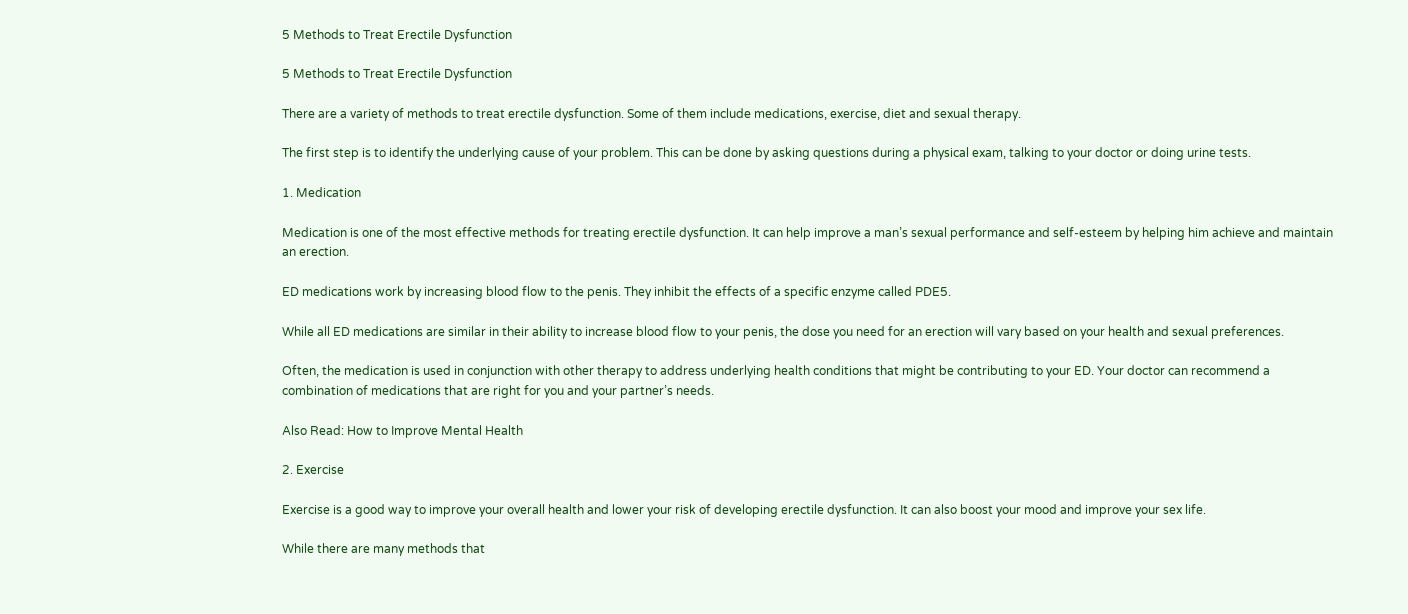5 Methods to Treat Erectile Dysfunction

5 Methods to Treat Erectile Dysfunction

There are a variety of methods to treat erectile dysfunction. Some of them include medications, exercise, diet and sexual therapy.

The first step is to identify the underlying cause of your problem. This can be done by asking questions during a physical exam, talking to your doctor or doing urine tests.

1. Medication

Medication is one of the most effective methods for treating erectile dysfunction. It can help improve a man’s sexual performance and self-esteem by helping him achieve and maintain an erection.

ED medications work by increasing blood flow to the penis. They inhibit the effects of a specific enzyme called PDE5.

While all ED medications are similar in their ability to increase blood flow to your penis, the dose you need for an erection will vary based on your health and sexual preferences.

Often, the medication is used in conjunction with other therapy to address underlying health conditions that might be contributing to your ED. Your doctor can recommend a combination of medications that are right for you and your partner’s needs.

Also Read: How to Improve Mental Health

2. Exercise

Exercise is a good way to improve your overall health and lower your risk of developing erectile dysfunction. It can also boost your mood and improve your sex life.

While there are many methods that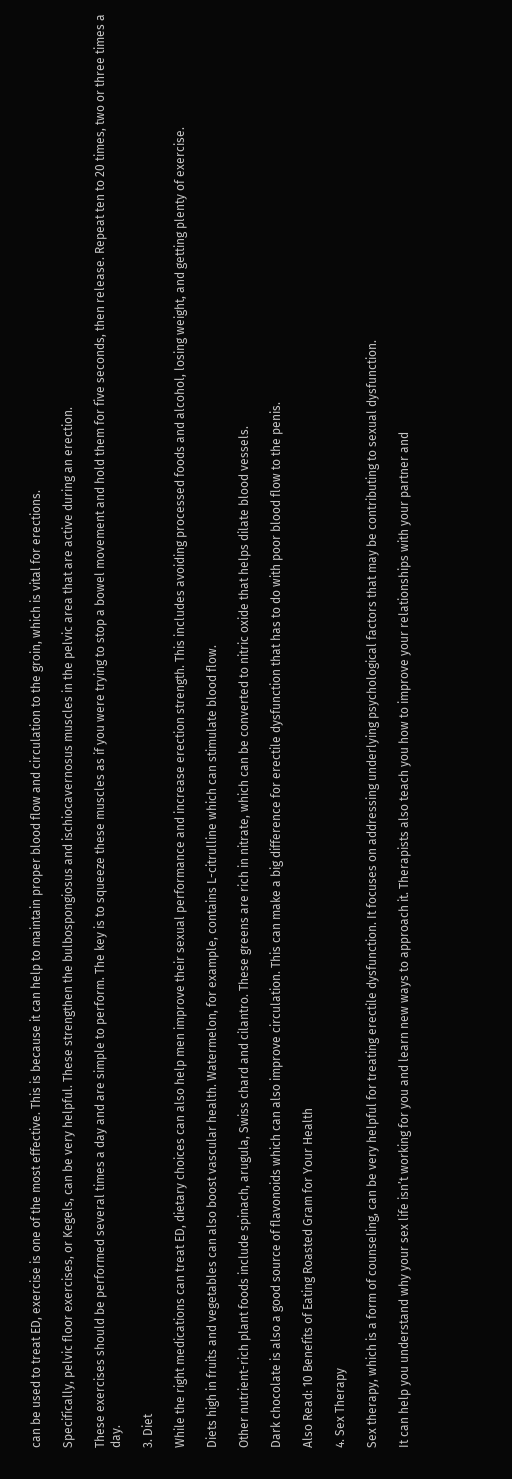can be used to treat ED, exercise is one of the most effective. This is because it can help to maintain proper blood flow and circulation to the groin, which is vital for erections.

Specifically, pelvic floor exercises, or Kegels, can be very helpful. These strengthen the bulbospongiosus and ischiocavernosus muscles in the pelvic area that are active during an erection.

These exercises should be performed several times a day and are simple to perform. The key is to squeeze these muscles as if you were trying to stop a bowel movement and hold them for five seconds, then release. Repeat ten to 20 times, two or three times a day.

3. Diet

While the right medications can treat ED, dietary choices can also help men improve their sexual performance and increase erection strength. This includes avoiding processed foods and alcohol, losing weight, and getting plenty of exercise.

Diets high in fruits and vegetables can also boost vascular health. Watermelon, for example, contains L-citrulline which can stimulate blood flow.

Other nutrient-rich plant foods include spinach, arugula, Swiss chard and cilantro. These greens are rich in nitrate, which can be converted to nitric oxide that helps dilate blood vessels.

Dark chocolate is also a good source of flavonoids which can also improve circulation. This can make a big difference for erectile dysfunction that has to do with poor blood flow to the penis.

Also Read: 10 Benefits of Eating Roasted Gram for Your Health

4. Sex Therapy

Sex therapy, which is a form of counseling, can be very helpful for treating erectile dysfunction. It focuses on addressing underlying psychological factors that may be contributing to sexual dysfunction.

It can help you understand why your sex life isn’t working for you and learn new ways to approach it. Therapists also teach you how to improve your relationships with your partner and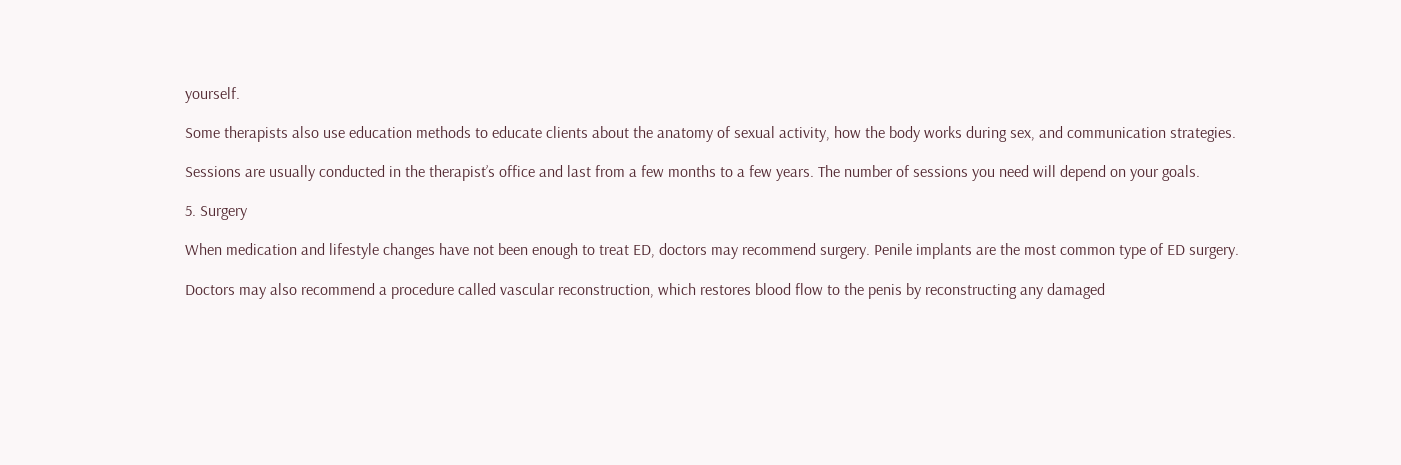yourself.

Some therapists also use education methods to educate clients about the anatomy of sexual activity, how the body works during sex, and communication strategies.

Sessions are usually conducted in the therapist’s office and last from a few months to a few years. The number of sessions you need will depend on your goals.

5. Surgery

When medication and lifestyle changes have not been enough to treat ED, doctors may recommend surgery. Penile implants are the most common type of ED surgery.

Doctors may also recommend a procedure called vascular reconstruction, which restores blood flow to the penis by reconstructing any damaged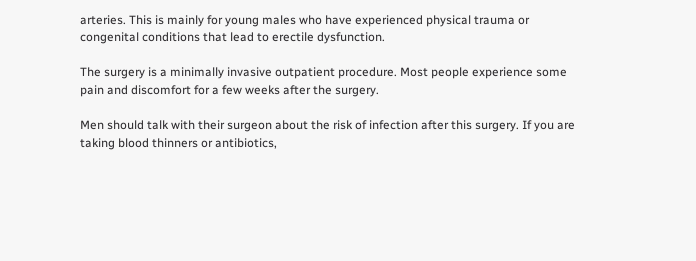arteries. This is mainly for young males who have experienced physical trauma or congenital conditions that lead to erectile dysfunction.

The surgery is a minimally invasive outpatient procedure. Most people experience some pain and discomfort for a few weeks after the surgery.

Men should talk with their surgeon about the risk of infection after this surgery. If you are taking blood thinners or antibiotics,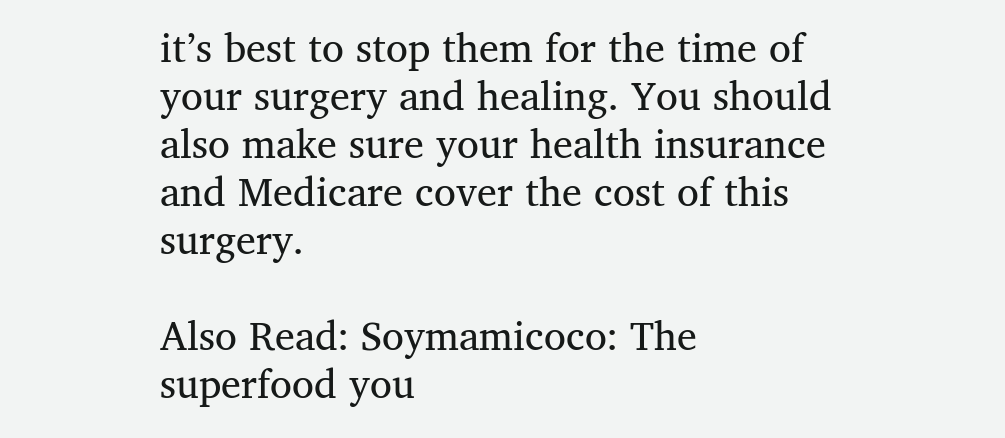it’s best to stop them for the time of your surgery and healing. You should also make sure your health insurance and Medicare cover the cost of this surgery.

Also Read: Soymamicoco: The superfood you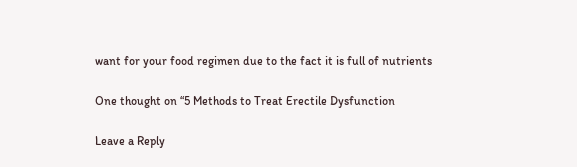want for your food regimen due to the fact it is full of nutrients

One thought on “5 Methods to Treat Erectile Dysfunction

Leave a Reply